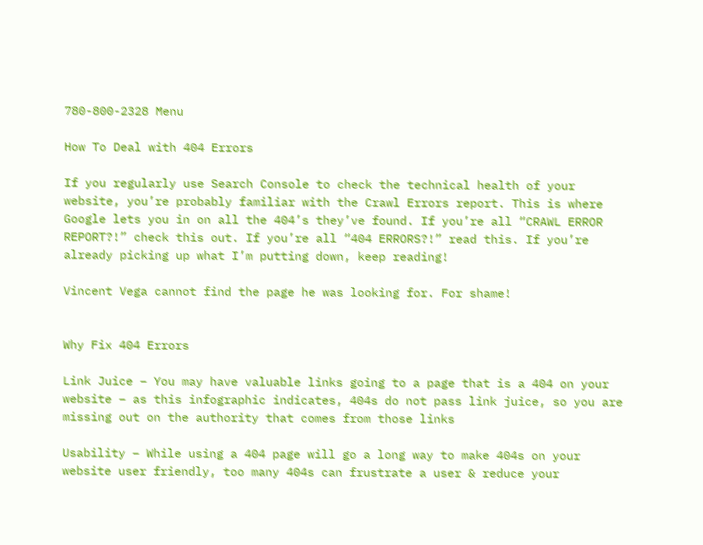780-800-2328 Menu

How To Deal with 404 Errors

If you regularly use Search Console to check the technical health of your website, you’re probably familiar with the Crawl Errors report. This is where Google lets you in on all the 404’s they’ve found. If you’re all “CRAWL ERROR REPORT?!” check this out. If you’re all “404 ERRORS?!” read this. If you’re already picking up what I’m putting down, keep reading!

Vincent Vega cannot find the page he was looking for. For shame!


Why Fix 404 Errors

Link Juice – You may have valuable links going to a page that is a 404 on your website – as this infographic indicates, 404s do not pass link juice, so you are missing out on the authority that comes from those links

Usability – While using a 404 page will go a long way to make 404s on your website user friendly, too many 404s can frustrate a user & reduce your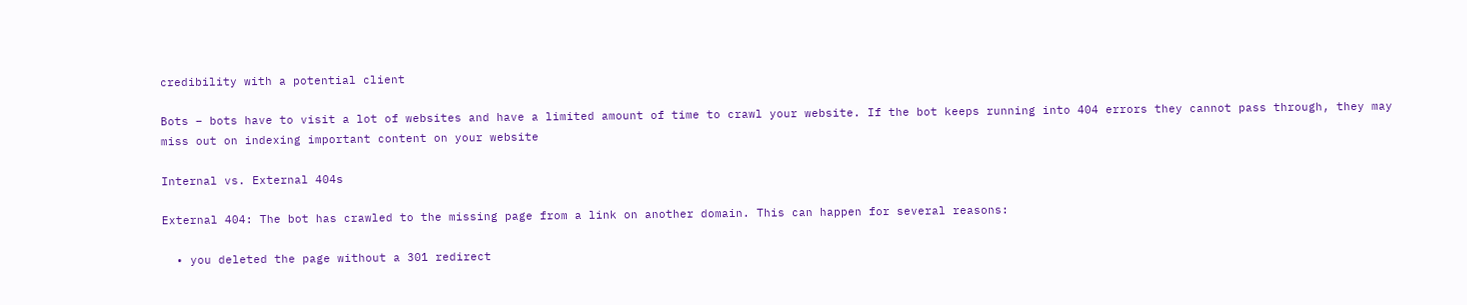credibility with a potential client

Bots – bots have to visit a lot of websites and have a limited amount of time to crawl your website. If the bot keeps running into 404 errors they cannot pass through, they may miss out on indexing important content on your website

Internal vs. External 404s

External 404: The bot has crawled to the missing page from a link on another domain. This can happen for several reasons:

  • you deleted the page without a 301 redirect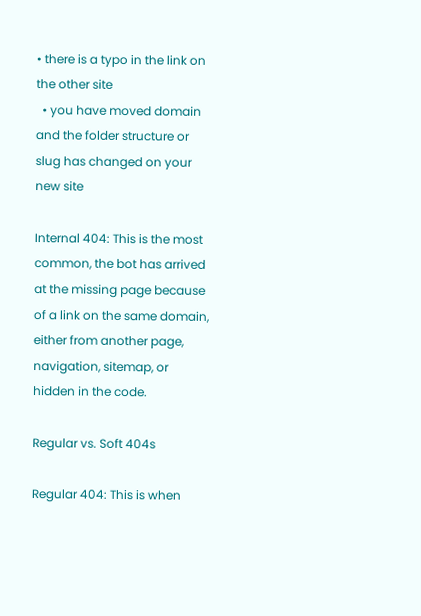• there is a typo in the link on the other site
  • you have moved domain and the folder structure or slug has changed on your new site

Internal 404: This is the most common, the bot has arrived at the missing page because of a link on the same domain, either from another page, navigation, sitemap, or hidden in the code.

Regular vs. Soft 404s

Regular 404: This is when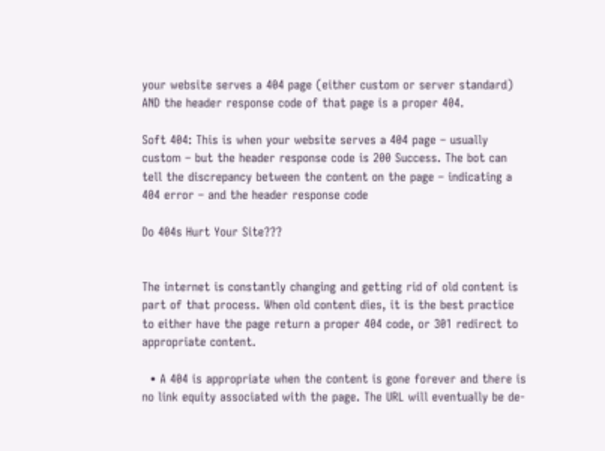your website serves a 404 page (either custom or server standard) AND the header response code of that page is a proper 404.

Soft 404: This is when your website serves a 404 page – usually custom – but the header response code is 200 Success. The bot can tell the discrepancy between the content on the page – indicating a 404 error – and the header response code

Do 404s Hurt Your Site???


The internet is constantly changing and getting rid of old content is part of that process. When old content dies, it is the best practice to either have the page return a proper 404 code, or 301 redirect to appropriate content.

  • A 404 is appropriate when the content is gone forever and there is no link equity associated with the page. The URL will eventually be de-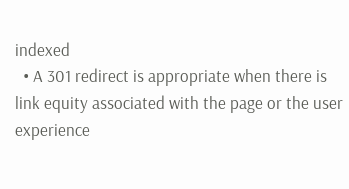indexed
  • A 301 redirect is appropriate when there is link equity associated with the page or the user experience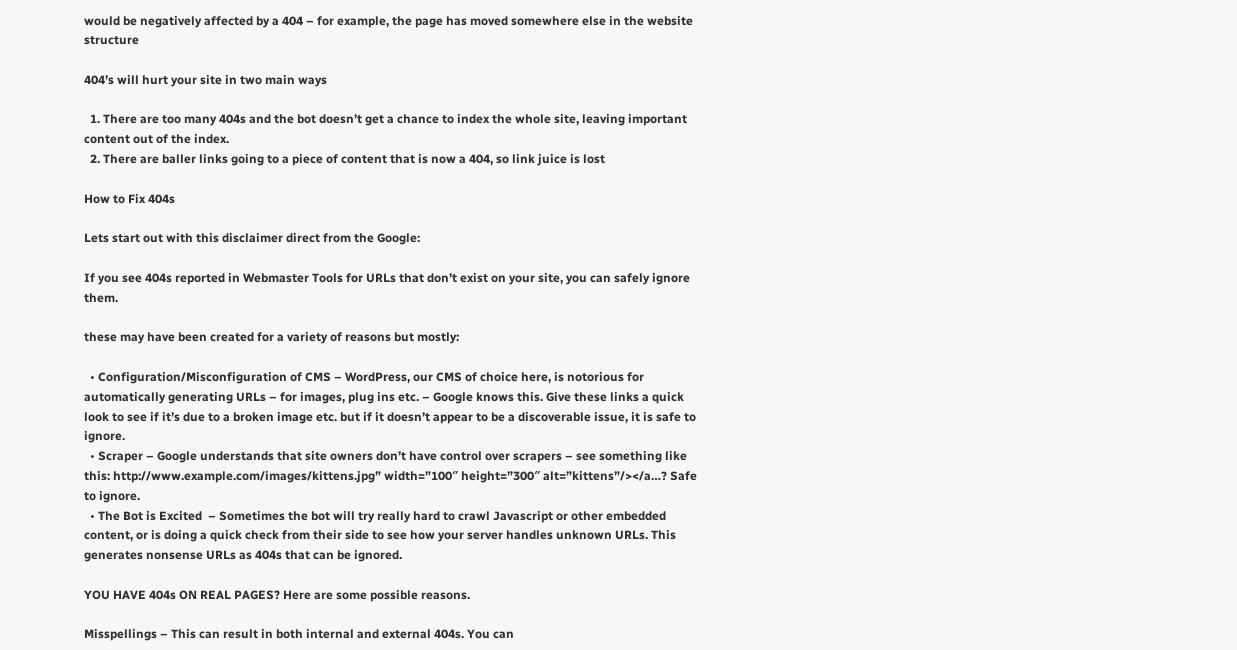would be negatively affected by a 404 – for example, the page has moved somewhere else in the website structure

404’s will hurt your site in two main ways

  1. There are too many 404s and the bot doesn’t get a chance to index the whole site, leaving important content out of the index.
  2. There are baller links going to a piece of content that is now a 404, so link juice is lost

How to Fix 404s

Lets start out with this disclaimer direct from the Google:

If you see 404s reported in Webmaster Tools for URLs that don’t exist on your site, you can safely ignore them.

these may have been created for a variety of reasons but mostly:

  • Configuration/Misconfiguration of CMS – WordPress, our CMS of choice here, is notorious for automatically generating URLs – for images, plug ins etc. – Google knows this. Give these links a quick look to see if it’s due to a broken image etc. but if it doesn’t appear to be a discoverable issue, it is safe to ignore.
  • Scraper – Google understands that site owners don’t have control over scrapers – see something like this: http://www.example.com/images/kittens.jpg” width=”100″ height=”300″ alt=”kittens”/></a…? Safe to ignore.
  • The Bot is Excited  – Sometimes the bot will try really hard to crawl Javascript or other embedded content, or is doing a quick check from their side to see how your server handles unknown URLs. This generates nonsense URLs as 404s that can be ignored.

YOU HAVE 404s ON REAL PAGES? Here are some possible reasons.

Misspellings – This can result in both internal and external 404s. You can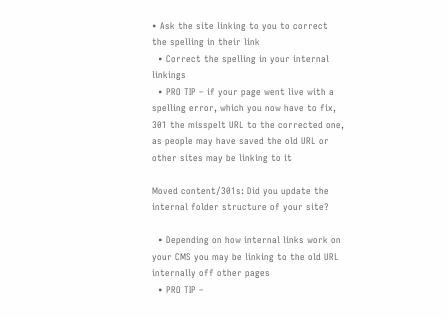• Ask the site linking to you to correct the spelling in their link
  • Correct the spelling in your internal linkings
  • PRO TIP – if your page went live with a spelling error, which you now have to fix, 301 the misspelt URL to the corrected one, as people may have saved the old URL or other sites may be linking to it

Moved content/301s: Did you update the internal folder structure of your site?

  • Depending on how internal links work on your CMS you may be linking to the old URL internally off other pages
  • PRO TIP –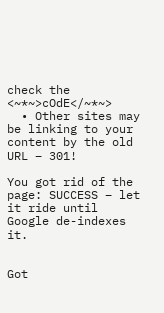check the <~*~>cOdE</~*~>
  • Other sites may be linking to your content by the old URL – 301!

You got rid of the page: SUCCESS – let it ride until Google de-indexes it.


Got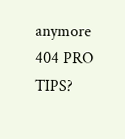anymore 404 PRO TIPS?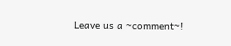Leave us a ~comment~!